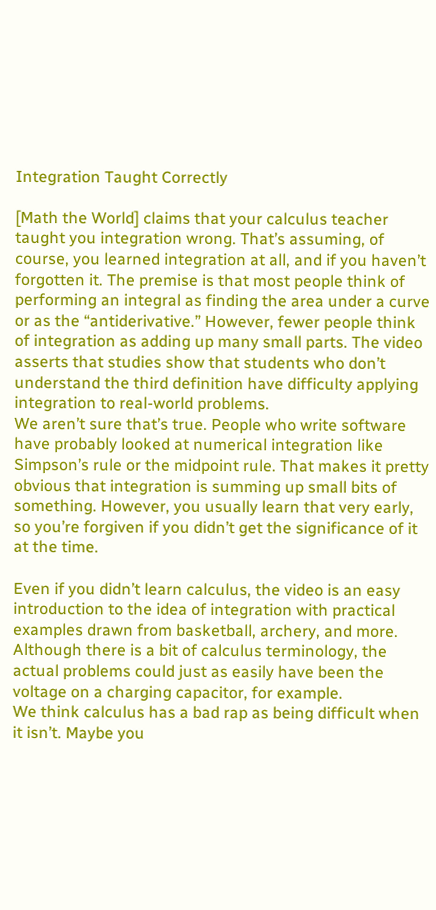Integration Taught Correctly

[Math the World] claims that your calculus teacher taught you integration wrong. That’s assuming, of course, you learned integration at all, and if you haven’t forgotten it. The premise is that most people think of performing an integral as finding the area under a curve or as the “antiderivative.” However, fewer people think of integration as adding up many small parts. The video asserts that studies show that students who don’t understand the third definition have difficulty applying integration to real-world problems.
We aren’t sure that’s true. People who write software have probably looked at numerical integration like Simpson’s rule or the midpoint rule. That makes it pretty obvious that integration is summing up small bits of something. However, you usually learn that very early, so you’re forgiven if you didn’t get the significance of it at the time.

Even if you didn’t learn calculus, the video is an easy introduction to the idea of integration with practical examples drawn from basketball, archery, and more. Although there is a bit of calculus terminology, the actual problems could just as easily have been the voltage on a charging capacitor, for example.
We think calculus has a bad rap as being difficult when it isn’t. Maybe you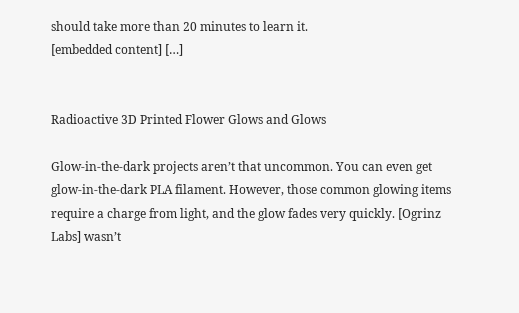should take more than 20 minutes to learn it.
[embedded content] […]


Radioactive 3D Printed Flower Glows and Glows

Glow-in-the-dark projects aren’t that uncommon. You can even get glow-in-the-dark PLA filament. However, those common glowing items require a charge from light, and the glow fades very quickly. [Ogrinz Labs] wasn’t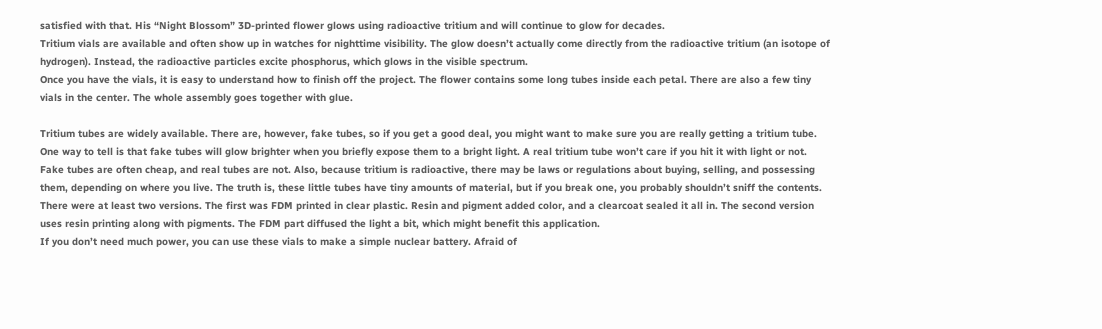satisfied with that. His “Night Blossom” 3D-printed flower glows using radioactive tritium and will continue to glow for decades.
Tritium vials are available and often show up in watches for nighttime visibility. The glow doesn’t actually come directly from the radioactive tritium (an isotope of hydrogen). Instead, the radioactive particles excite phosphorus, which glows in the visible spectrum.
Once you have the vials, it is easy to understand how to finish off the project. The flower contains some long tubes inside each petal. There are also a few tiny vials in the center. The whole assembly goes together with glue.

Tritium tubes are widely available. There are, however, fake tubes, so if you get a good deal, you might want to make sure you are really getting a tritium tube. One way to tell is that fake tubes will glow brighter when you briefly expose them to a bright light. A real tritium tube won’t care if you hit it with light or not. Fake tubes are often cheap, and real tubes are not. Also, because tritium is radioactive, there may be laws or regulations about buying, selling, and possessing them, depending on where you live. The truth is, these little tubes have tiny amounts of material, but if you break one, you probably shouldn’t sniff the contents.
There were at least two versions. The first was FDM printed in clear plastic. Resin and pigment added color, and a clearcoat sealed it all in. The second version uses resin printing along with pigments. The FDM part diffused the light a bit, which might benefit this application.
If you don’t need much power, you can use these vials to make a simple nuclear battery. Afraid of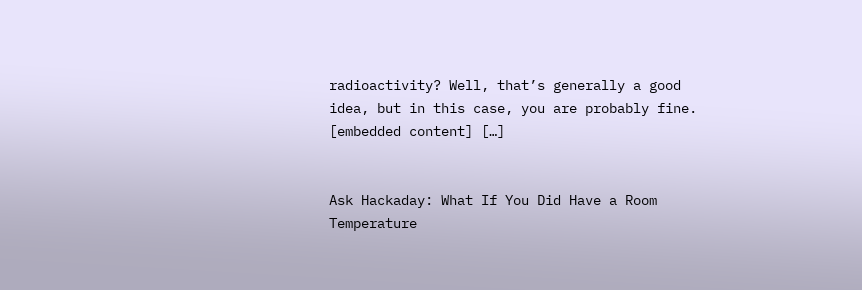radioactivity? Well, that’s generally a good idea, but in this case, you are probably fine.
[embedded content] […]


Ask Hackaday: What If You Did Have a Room Temperature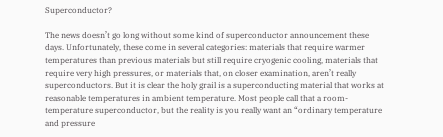Superconductor?

The news doesn’t go long without some kind of superconductor announcement these days. Unfortunately, these come in several categories: materials that require warmer temperatures than previous materials but still require cryogenic cooling, materials that require very high pressures, or materials that, on closer examination, aren’t really superconductors. But it is clear the holy grail is a superconducting material that works at reasonable temperatures in ambient temperature. Most people call that a room-temperature superconductor, but the reality is you really want an “ordinary temperature and pressure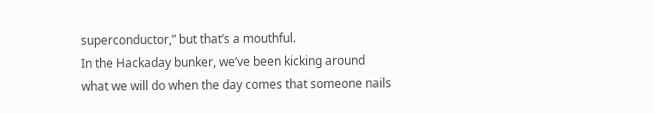superconductor,” but that’s a mouthful.
In the Hackaday bunker, we’ve been kicking around what we will do when the day comes that someone nails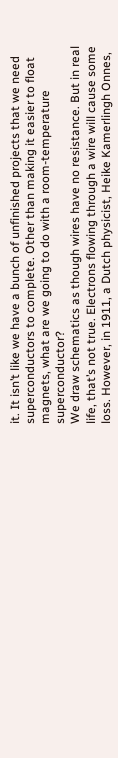it. It isn’t like we have a bunch of unfinished projects that we need superconductors to complete. Other than making it easier to float magnets, what are we going to do with a room-temperature superconductor?
We draw schematics as though wires have no resistance. But in real life, that’s not true. Electrons flowing through a wire will cause some loss. However, in 1911, a Dutch physicist, Heike Kamerlingh Onnes,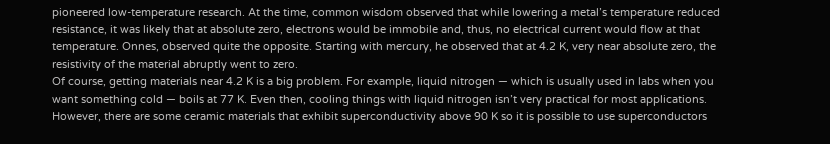pioneered low-temperature research. At the time, common wisdom observed that while lowering a metal’s temperature reduced resistance, it was likely that at absolute zero, electrons would be immobile and, thus, no electrical current would flow at that temperature. Onnes, observed quite the opposite. Starting with mercury, he observed that at 4.2 K, very near absolute zero, the resistivity of the material abruptly went to zero.
Of course, getting materials near 4.2 K is a big problem. For example, liquid nitrogen — which is usually used in labs when you want something cold — boils at 77 K. Even then, cooling things with liquid nitrogen isn’t very practical for most applications. However, there are some ceramic materials that exhibit superconductivity above 90 K so it is possible to use superconductors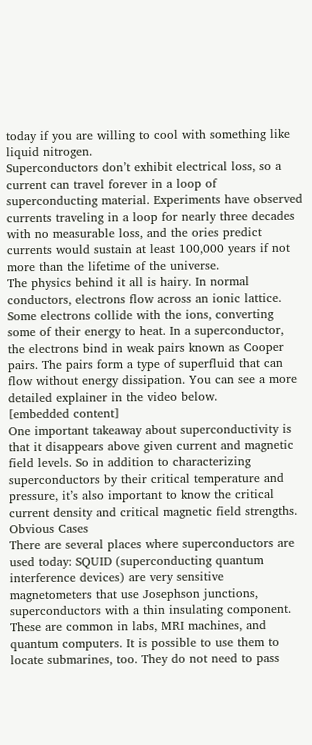today if you are willing to cool with something like liquid nitrogen.
Superconductors don’t exhibit electrical loss, so a current can travel forever in a loop of superconducting material. Experiments have observed currents traveling in a loop for nearly three decades with no measurable loss, and the ories predict currents would sustain at least 100,000 years if not more than the lifetime of the universe.
The physics behind it all is hairy. In normal conductors, electrons flow across an ionic lattice. Some electrons collide with the ions, converting some of their energy to heat. In a superconductor, the electrons bind in weak pairs known as Cooper pairs. The pairs form a type of superfluid that can flow without energy dissipation. You can see a more detailed explainer in the video below.
[embedded content]
One important takeaway about superconductivity is that it disappears above given current and magnetic field levels. So in addition to characterizing superconductors by their critical temperature and pressure, it’s also important to know the critical current density and critical magnetic field strengths.
Obvious Cases
There are several places where superconductors are used today: SQUID (superconducting quantum interference devices) are very sensitive magnetometers that use Josephson junctions, superconductors with a thin insulating component. These are common in labs, MRI machines, and quantum computers. It is possible to use them to locate submarines, too. They do not need to pass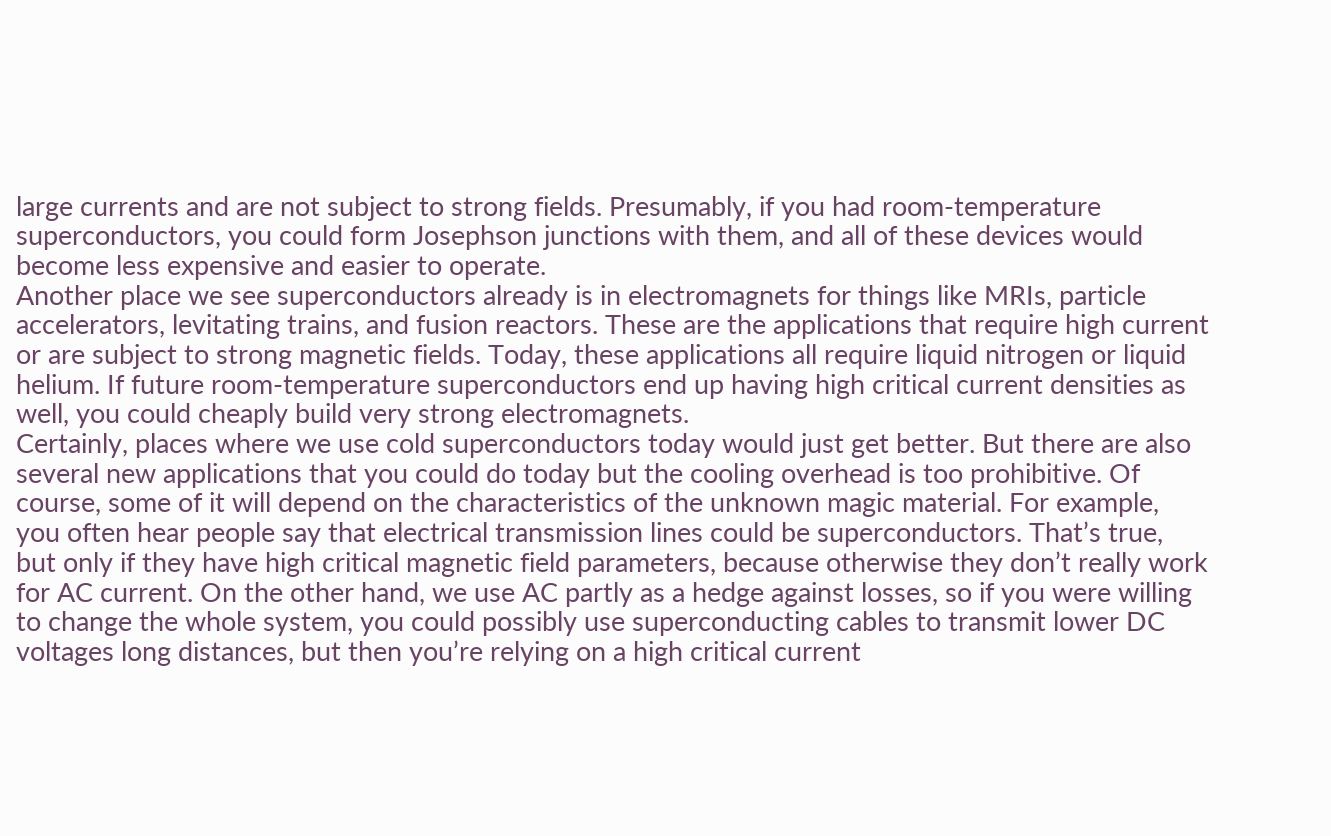large currents and are not subject to strong fields. Presumably, if you had room-temperature superconductors, you could form Josephson junctions with them, and all of these devices would become less expensive and easier to operate.
Another place we see superconductors already is in electromagnets for things like MRIs, particle accelerators, levitating trains, and fusion reactors. These are the applications that require high current or are subject to strong magnetic fields. Today, these applications all require liquid nitrogen or liquid helium. If future room-temperature superconductors end up having high critical current densities as well, you could cheaply build very strong electromagnets.
Certainly, places where we use cold superconductors today would just get better. But there are also several new applications that you could do today but the cooling overhead is too prohibitive. Of course, some of it will depend on the characteristics of the unknown magic material. For example, you often hear people say that electrical transmission lines could be superconductors. That’s true, but only if they have high critical magnetic field parameters, because otherwise they don’t really work for AC current. On the other hand, we use AC partly as a hedge against losses, so if you were willing to change the whole system, you could possibly use superconducting cables to transmit lower DC voltages long distances, but then you’re relying on a high critical current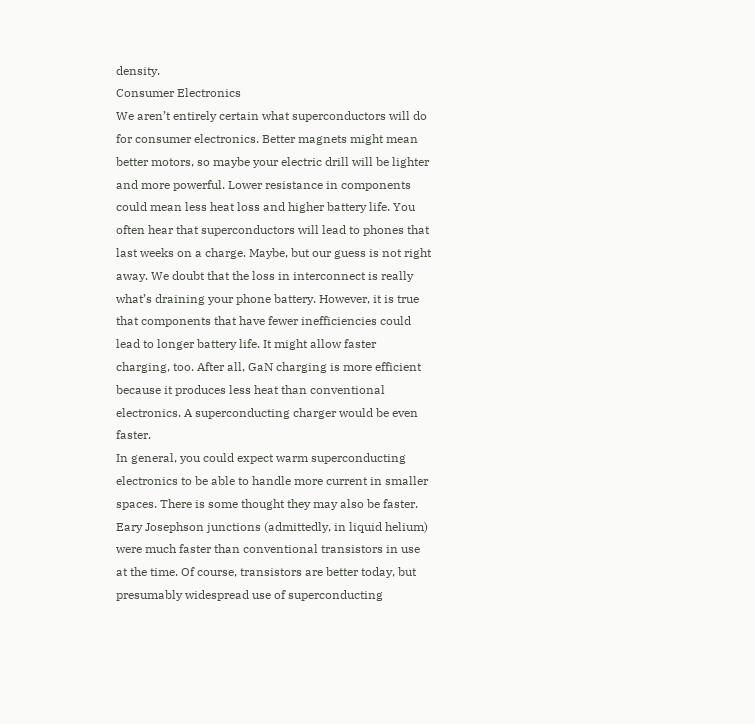density.
Consumer Electronics
We aren’t entirely certain what superconductors will do for consumer electronics. Better magnets might mean better motors, so maybe your electric drill will be lighter and more powerful. Lower resistance in components could mean less heat loss and higher battery life. You often hear that superconductors will lead to phones that last weeks on a charge. Maybe, but our guess is not right away. We doubt that the loss in interconnect is really what’s draining your phone battery. However, it is true that components that have fewer inefficiencies could lead to longer battery life. It might allow faster charging, too. After all, GaN charging is more efficient because it produces less heat than conventional electronics. A superconducting charger would be even faster.
In general, you could expect warm superconducting electronics to be able to handle more current in smaller spaces. There is some thought they may also be faster. Eary Josephson junctions (admittedly, in liquid helium) were much faster than conventional transistors in use at the time. Of course, transistors are better today, but presumably widespread use of superconducting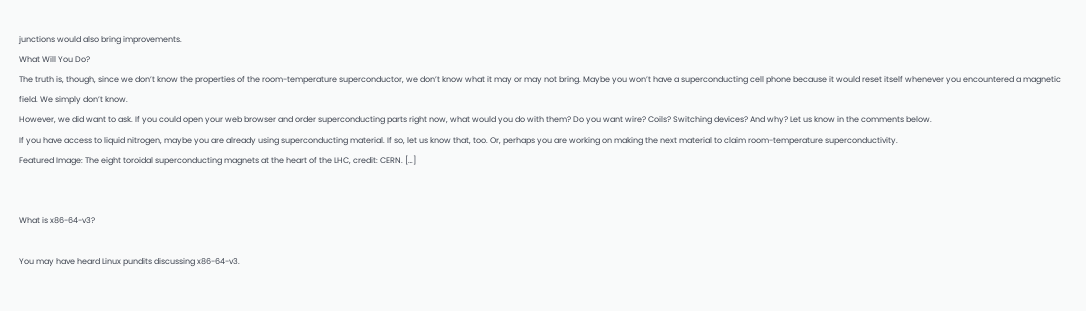junctions would also bring improvements.
What Will You Do?
The truth is, though, since we don’t know the properties of the room-temperature superconductor, we don’t know what it may or may not bring. Maybe you won’t have a superconducting cell phone because it would reset itself whenever you encountered a magnetic field. We simply don’t know.
However, we did want to ask. If you could open your web browser and order superconducting parts right now, what would you do with them? Do you want wire? Coils? Switching devices? And why? Let us know in the comments below.
If you have access to liquid nitrogen, maybe you are already using superconducting material. If so, let us know that, too. Or, perhaps you are working on making the next material to claim room-temperature superconductivity.
Featured Image: The eight toroidal superconducting magnets at the heart of the LHC, credit: CERN. […]


What is x86-64-v3?

You may have heard Linux pundits discussing x86-64-v3.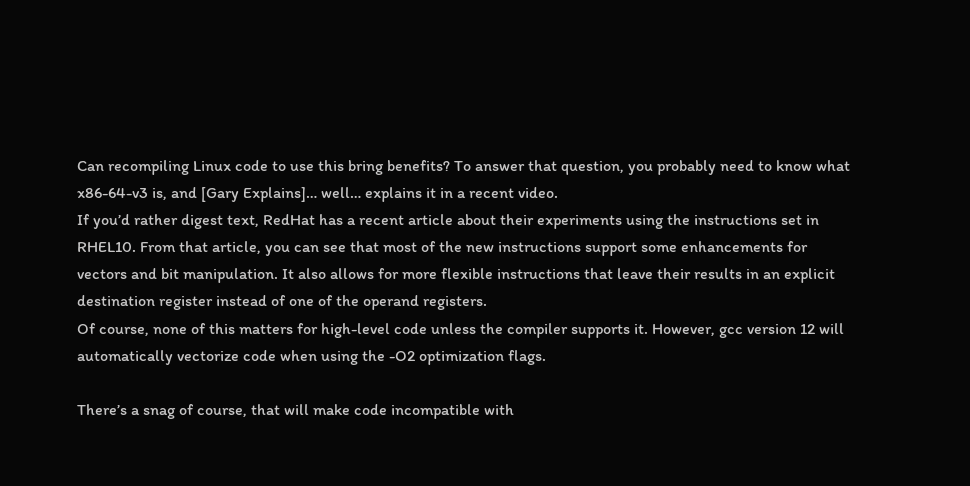Can recompiling Linux code to use this bring benefits? To answer that question, you probably need to know what x86-64-v3 is, and [Gary Explains]… well… explains it in a recent video.
If you’d rather digest text, RedHat has a recent article about their experiments using the instructions set in RHEL10. From that article, you can see that most of the new instructions support some enhancements for vectors and bit manipulation. It also allows for more flexible instructions that leave their results in an explicit destination register instead of one of the operand registers.
Of course, none of this matters for high-level code unless the compiler supports it. However, gcc version 12 will automatically vectorize code when using the -O2 optimization flags.

There’s a snag of course, that will make code incompatible with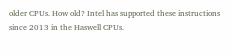older CPUs. How old? Intel has supported these instructions since 2013 in the Haswell CPUs.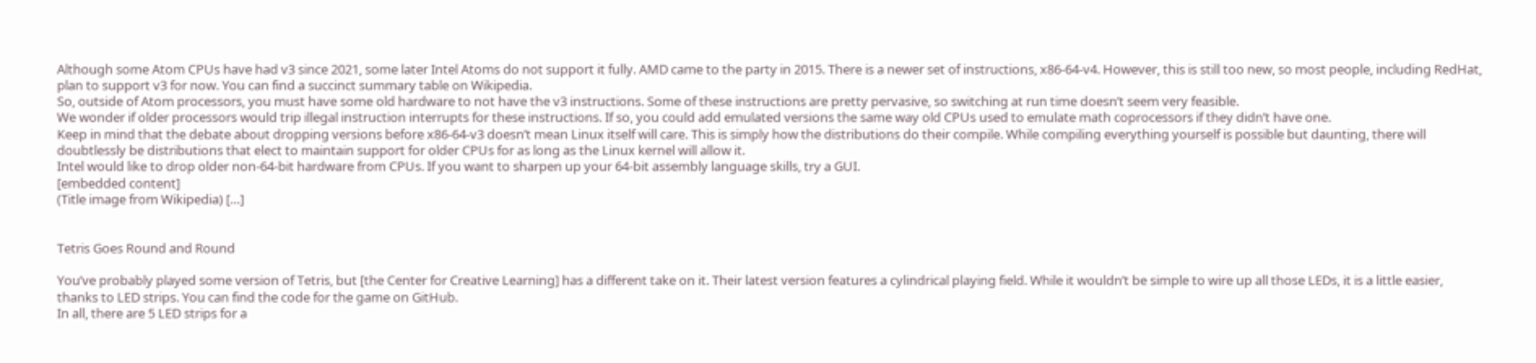Although some Atom CPUs have had v3 since 2021, some later Intel Atoms do not support it fully. AMD came to the party in 2015. There is a newer set of instructions, x86-64-v4. However, this is still too new, so most people, including RedHat, plan to support v3 for now. You can find a succinct summary table on Wikipedia.
So, outside of Atom processors, you must have some old hardware to not have the v3 instructions. Some of these instructions are pretty pervasive, so switching at run time doesn’t seem very feasible.
We wonder if older processors would trip illegal instruction interrupts for these instructions. If so, you could add emulated versions the same way old CPUs used to emulate math coprocessors if they didn’t have one.
Keep in mind that the debate about dropping versions before x86-64-v3 doesn’t mean Linux itself will care. This is simply how the distributions do their compile. While compiling everything yourself is possible but daunting, there will doubtlessly be distributions that elect to maintain support for older CPUs for as long as the Linux kernel will allow it.
Intel would like to drop older non-64-bit hardware from CPUs. If you want to sharpen up your 64-bit assembly language skills, try a GUI.
[embedded content]
(Title image from Wikipedia) […]


Tetris Goes Round and Round

You’ve probably played some version of Tetris, but [the Center for Creative Learning] has a different take on it. Their latest version features a cylindrical playing field. While it wouldn’t be simple to wire up all those LEDs, it is a little easier, thanks to LED strips. You can find the code for the game on GitHub.
In all, there are 5 LED strips for a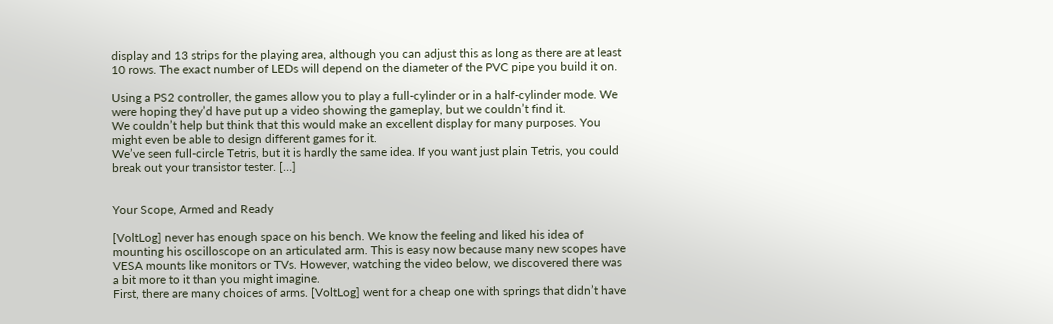display and 13 strips for the playing area, although you can adjust this as long as there are at least 10 rows. The exact number of LEDs will depend on the diameter of the PVC pipe you build it on.

Using a PS2 controller, the games allow you to play a full-cylinder or in a half-cylinder mode. We were hoping they’d have put up a video showing the gameplay, but we couldn’t find it.
We couldn’t help but think that this would make an excellent display for many purposes. You might even be able to design different games for it.
We’ve seen full-circle Tetris, but it is hardly the same idea. If you want just plain Tetris, you could break out your transistor tester. […]


Your Scope, Armed and Ready

[VoltLog] never has enough space on his bench. We know the feeling and liked his idea of mounting his oscilloscope on an articulated arm. This is easy now because many new scopes have VESA mounts like monitors or TVs. However, watching the video below, we discovered there was a bit more to it than you might imagine.
First, there are many choices of arms. [VoltLog] went for a cheap one with springs that didn’t have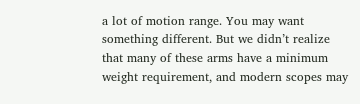a lot of motion range. You may want something different. But we didn’t realize that many of these arms have a minimum weight requirement, and modern scopes may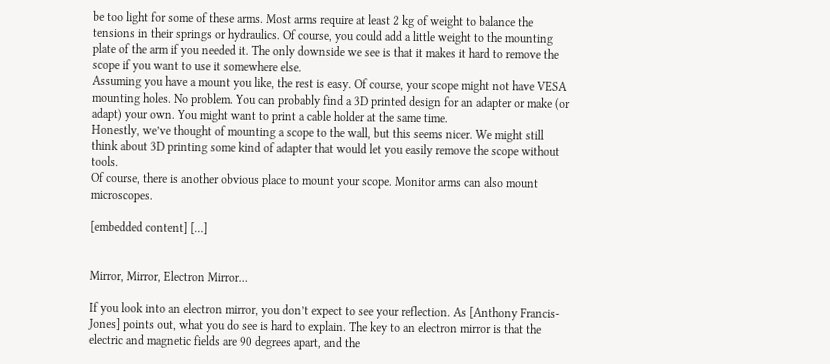be too light for some of these arms. Most arms require at least 2 kg of weight to balance the tensions in their springs or hydraulics. Of course, you could add a little weight to the mounting plate of the arm if you needed it. The only downside we see is that it makes it hard to remove the scope if you want to use it somewhere else.
Assuming you have a mount you like, the rest is easy. Of course, your scope might not have VESA mounting holes. No problem. You can probably find a 3D printed design for an adapter or make (or adapt) your own. You might want to print a cable holder at the same time.
Honestly, we’ve thought of mounting a scope to the wall, but this seems nicer. We might still think about 3D printing some kind of adapter that would let you easily remove the scope without tools.
Of course, there is another obvious place to mount your scope. Monitor arms can also mount microscopes.

[embedded content] […]


Mirror, Mirror, Electron Mirror…

If you look into an electron mirror, you don’t expect to see your reflection. As [Anthony Francis-Jones] points out, what you do see is hard to explain. The key to an electron mirror is that the electric and magnetic fields are 90 degrees apart, and the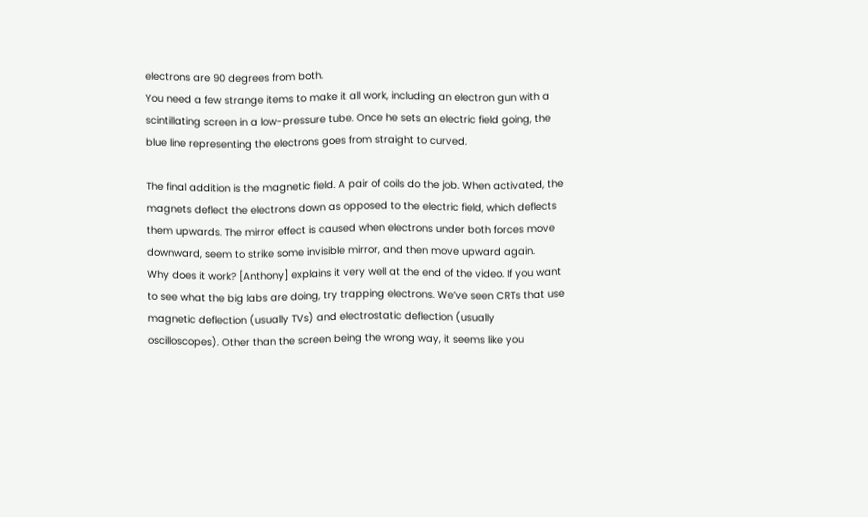electrons are 90 degrees from both.
You need a few strange items to make it all work, including an electron gun with a scintillating screen in a low-pressure tube. Once he sets an electric field going, the blue line representing the electrons goes from straight to curved.

The final addition is the magnetic field. A pair of coils do the job. When activated, the magnets deflect the electrons down as opposed to the electric field, which deflects them upwards. The mirror effect is caused when electrons under both forces move downward, seem to strike some invisible mirror, and then move upward again.
Why does it work? [Anthony] explains it very well at the end of the video. If you want to see what the big labs are doing, try trapping electrons. We’ve seen CRTs that use magnetic deflection (usually TVs) and electrostatic deflection (usually oscilloscopes). Other than the screen being the wrong way, it seems like you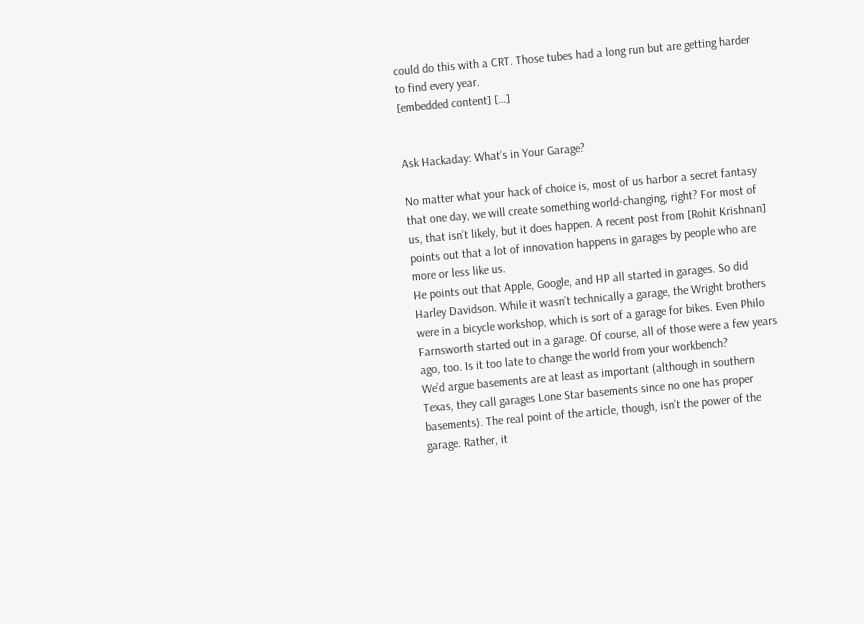could do this with a CRT. Those tubes had a long run but are getting harder to find every year.
[embedded content] […]


Ask Hackaday: What’s in Your Garage?

No matter what your hack of choice is, most of us harbor a secret fantasy that one day, we will create something world-changing, right? For most of us, that isn’t likely, but it does happen. A recent post from [Rohit Krishnan] points out that a lot of innovation happens in garages by people who are more or less like us.
He points out that Apple, Google, and HP all started in garages. So did Harley Davidson. While it wasn’t technically a garage, the Wright brothers were in a bicycle workshop, which is sort of a garage for bikes. Even Philo Farnsworth started out in a garage. Of course, all of those were a few years ago, too. Is it too late to change the world from your workbench?
We’d argue basements are at least as important (although in southern Texas, they call garages Lone Star basements since no one has proper basements). The real point of the article, though, isn’t the power of the garage. Rather, it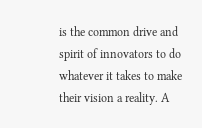is the common drive and spirit of innovators to do whatever it takes to make their vision a reality. A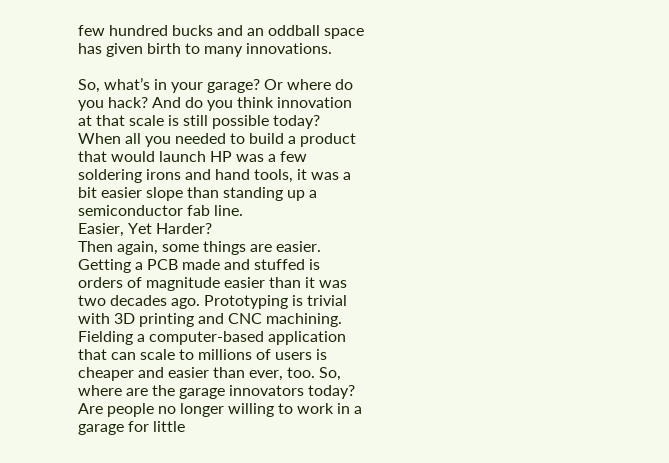few hundred bucks and an oddball space has given birth to many innovations.

So, what’s in your garage? Or where do you hack? And do you think innovation at that scale is still possible today? When all you needed to build a product that would launch HP was a few soldering irons and hand tools, it was a bit easier slope than standing up a semiconductor fab line.
Easier, Yet Harder?
Then again, some things are easier. Getting a PCB made and stuffed is orders of magnitude easier than it was two decades ago. Prototyping is trivial with 3D printing and CNC machining. Fielding a computer-based application that can scale to millions of users is cheaper and easier than ever, too. So, where are the garage innovators today? Are people no longer willing to work in a garage for little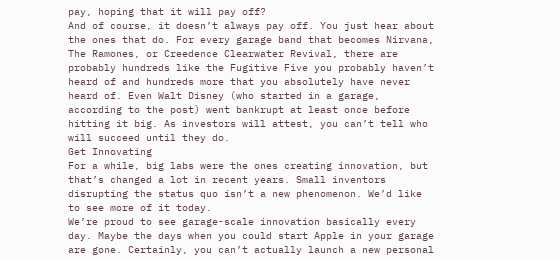pay, hoping that it will pay off?
And of course, it doesn’t always pay off. You just hear about the ones that do. For every garage band that becomes Nirvana, The Ramones, or Creedence Clearwater Revival, there are probably hundreds like the Fugitive Five you probably haven’t heard of and hundreds more that you absolutely have never heard of. Even Walt Disney (who started in a garage, according to the post) went bankrupt at least once before hitting it big. As investors will attest, you can’t tell who will succeed until they do.
Get Innovating
For a while, big labs were the ones creating innovation, but that’s changed a lot in recent years. Small inventors disrupting the status quo isn’t a new phenomenon. We’d like to see more of it today.
We’re proud to see garage-scale innovation basically every day. Maybe the days when you could start Apple in your garage are gone. Certainly, you can’t actually launch a new personal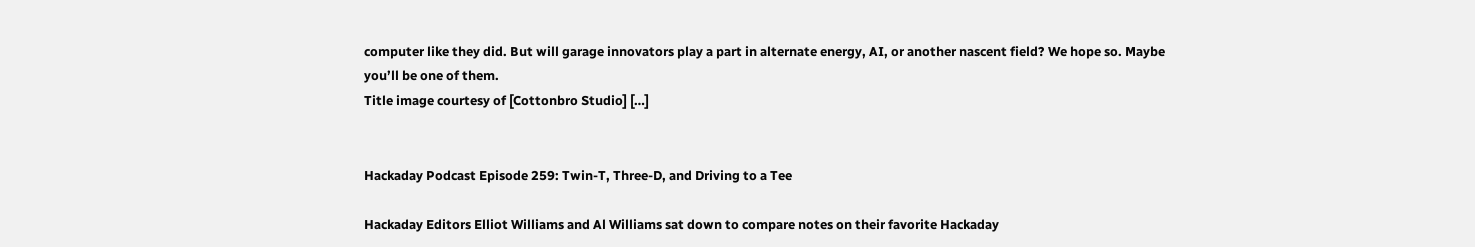computer like they did. But will garage innovators play a part in alternate energy, AI, or another nascent field? We hope so. Maybe you’ll be one of them.
Title image courtesy of [Cottonbro Studio] […]


Hackaday Podcast Episode 259: Twin-T, Three-D, and Driving to a Tee

Hackaday Editors Elliot Williams and Al Williams sat down to compare notes on their favorite Hackaday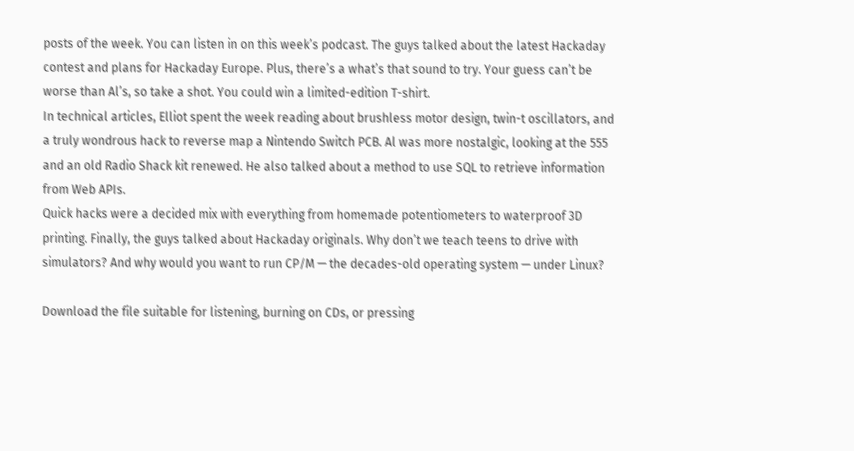posts of the week. You can listen in on this week’s podcast. The guys talked about the latest Hackaday contest and plans for Hackaday Europe. Plus, there’s a what’s that sound to try. Your guess can’t be worse than Al’s, so take a shot. You could win a limited-edition T-shirt.
In technical articles, Elliot spent the week reading about brushless motor design, twin-t oscillators, and a truly wondrous hack to reverse map a Nintendo Switch PCB. Al was more nostalgic, looking at the 555 and an old Radio Shack kit renewed. He also talked about a method to use SQL to retrieve information from Web APIs.
Quick hacks were a decided mix with everything from homemade potentiometers to waterproof 3D printing. Finally, the guys talked about Hackaday originals. Why don’t we teach teens to drive with simulators? And why would you want to run CP/M — the decades-old operating system — under Linux?

Download the file suitable for listening, burning on CDs, or pressing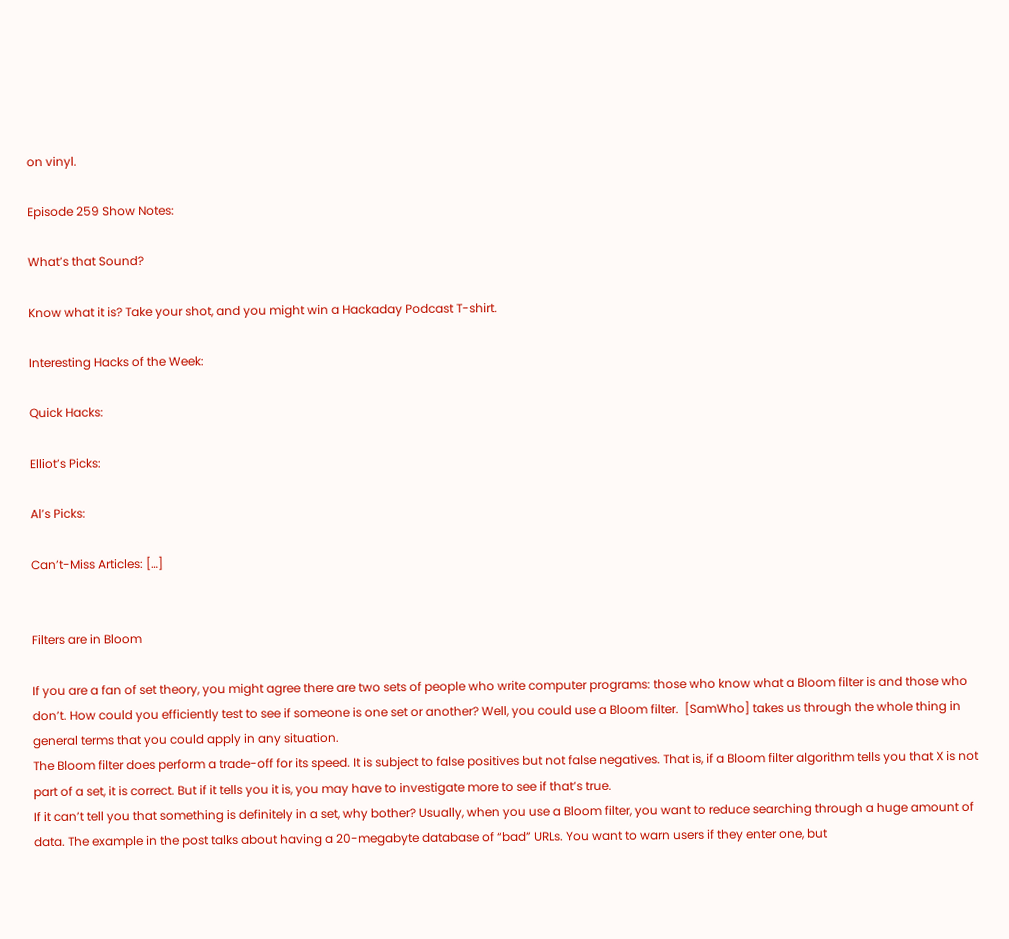on vinyl.

Episode 259 Show Notes:

What’s that Sound?

Know what it is? Take your shot, and you might win a Hackaday Podcast T-shirt.

Interesting Hacks of the Week:

Quick Hacks:

Elliot’s Picks:

Al’s Picks:

Can’t-Miss Articles: […]


Filters are in Bloom

If you are a fan of set theory, you might agree there are two sets of people who write computer programs: those who know what a Bloom filter is and those who don’t. How could you efficiently test to see if someone is one set or another? Well, you could use a Bloom filter.  [SamWho] takes us through the whole thing in general terms that you could apply in any situation.
The Bloom filter does perform a trade-off for its speed. It is subject to false positives but not false negatives. That is, if a Bloom filter algorithm tells you that X is not part of a set, it is correct. But if it tells you it is, you may have to investigate more to see if that’s true.
If it can’t tell you that something is definitely in a set, why bother? Usually, when you use a Bloom filter, you want to reduce searching through a huge amount of data. The example in the post talks about having a 20-megabyte database of “bad” URLs. You want to warn users if they enter one, but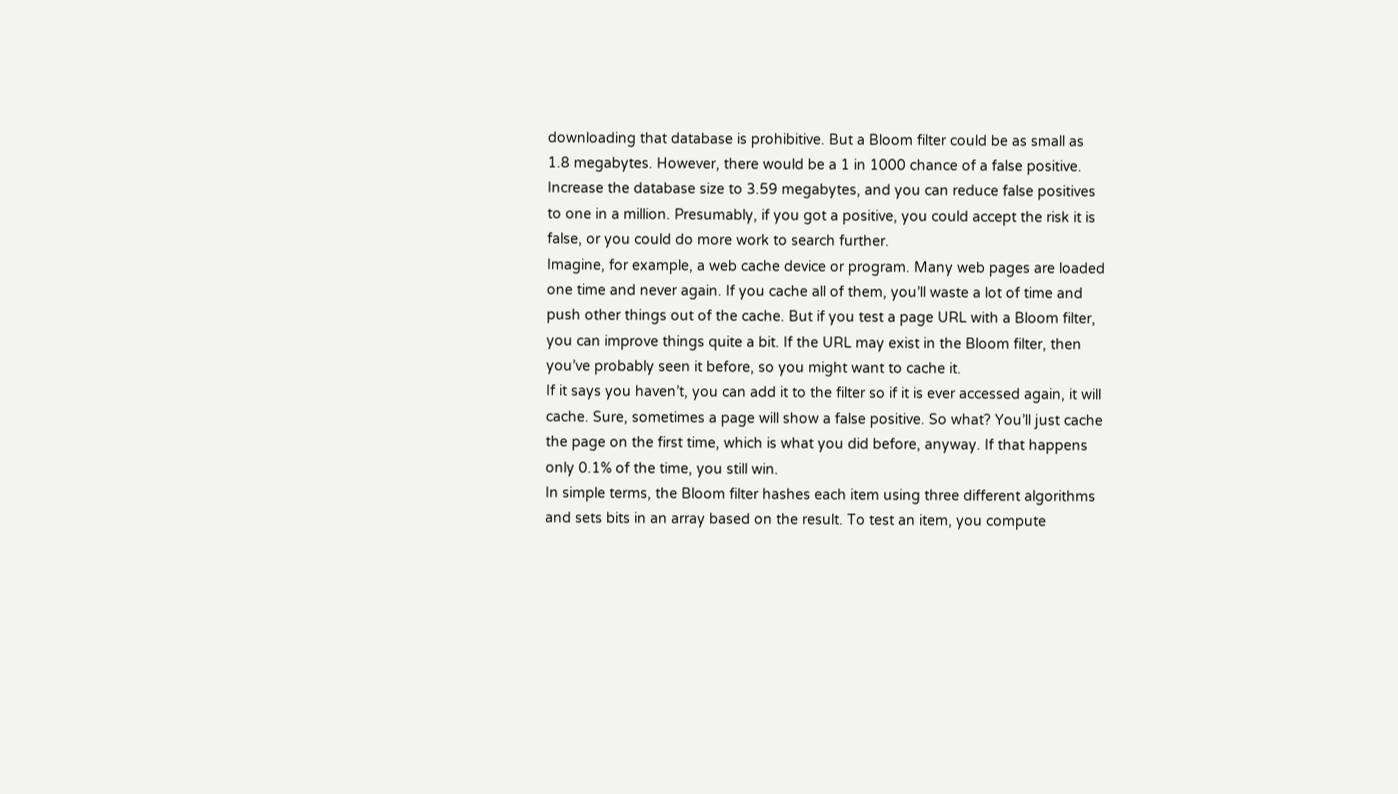downloading that database is prohibitive. But a Bloom filter could be as small as 1.8 megabytes. However, there would be a 1 in 1000 chance of a false positive.
Increase the database size to 3.59 megabytes, and you can reduce false positives to one in a million. Presumably, if you got a positive, you could accept the risk it is false, or you could do more work to search further.
Imagine, for example, a web cache device or program. Many web pages are loaded one time and never again. If you cache all of them, you’ll waste a lot of time and push other things out of the cache. But if you test a page URL with a Bloom filter, you can improve things quite a bit. If the URL may exist in the Bloom filter, then you’ve probably seen it before, so you might want to cache it.
If it says you haven’t, you can add it to the filter so if it is ever accessed again, it will cache. Sure, sometimes a page will show a false positive. So what? You’ll just cache the page on the first time, which is what you did before, anyway. If that happens only 0.1% of the time, you still win.
In simple terms, the Bloom filter hashes each item using three different algorithms and sets bits in an array based on the result. To test an item, you compute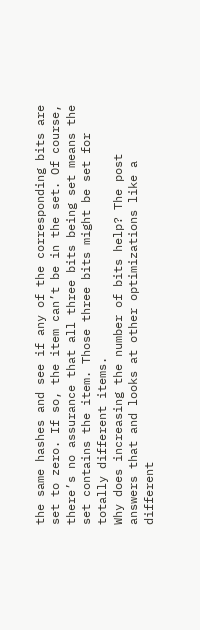the same hashes and see if any of the corresponding bits are set to zero. If so, the item can’t be in the set. Of course, there’s no assurance that all three bits being set means the set contains the item. Those three bits might be set for totally different items.
Why does increasing the number of bits help? The post answers that and looks at other optimizations like a different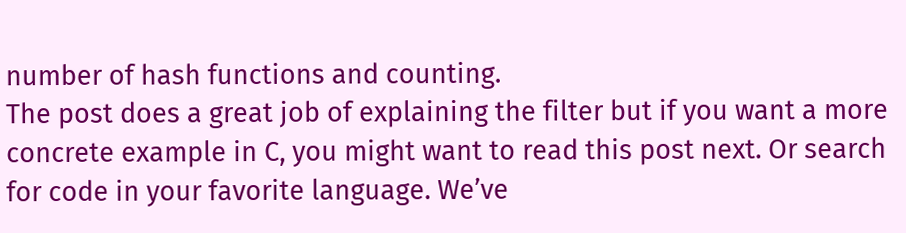number of hash functions and counting.
The post does a great job of explaining the filter but if you want a more concrete example in C, you might want to read this post next. Or search for code in your favorite language. We’ve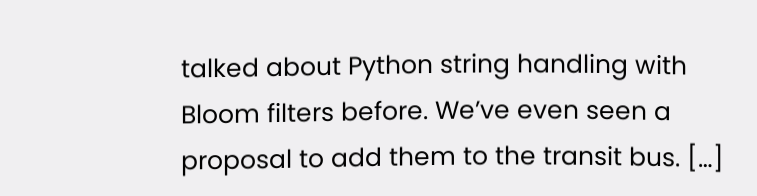talked about Python string handling with Bloom filters before. We’ve even seen a proposal to add them to the transit bus. […]